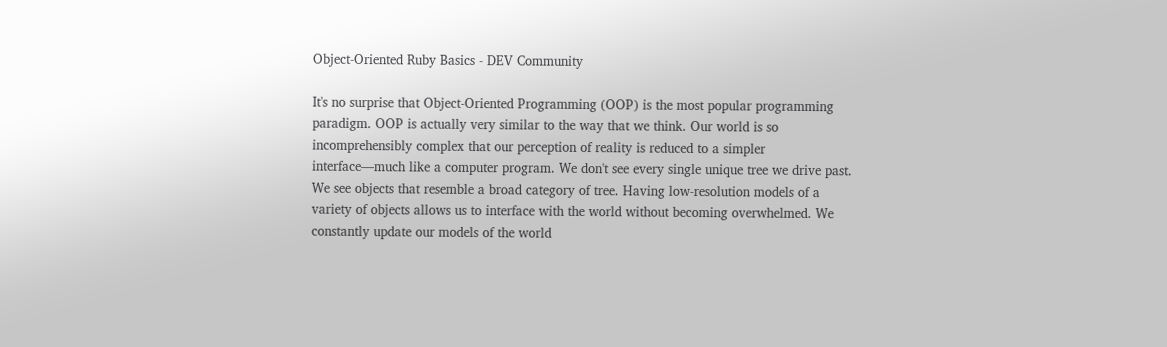Object-Oriented Ruby Basics - DEV Community

It's no surprise that Object-Oriented Programming (OOP) is the most popular programming paradigm. OOP is actually very similar to the way that we think. Our world is so incomprehensibly complex that our perception of reality is reduced to a simpler interface—much like a computer program. We don't see every single unique tree we drive past. We see objects that resemble a broad category of tree. Having low-resolution models of a variety of objects allows us to interface with the world without becoming overwhelmed. We constantly update our models of the world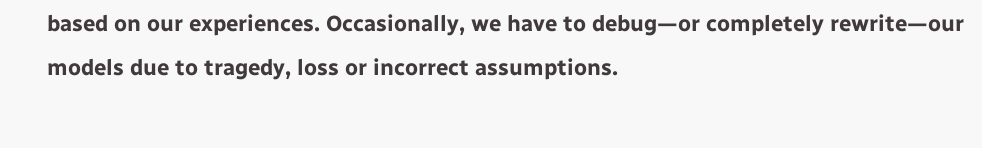based on our experiences. Occasionally, we have to debug—or completely rewrite—our models due to tragedy, loss or incorrect assumptions.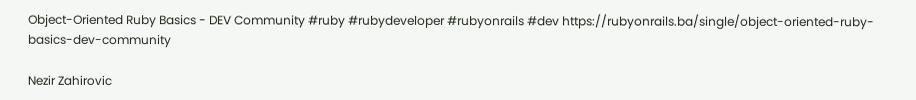Object-Oriented Ruby Basics - DEV Community #ruby #rubydeveloper #rubyonrails #dev https://rubyonrails.ba/single/object-oriented-ruby-basics-dev-community

Nezir Zahirovic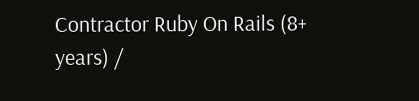Contractor Ruby On Rails (8+ years) /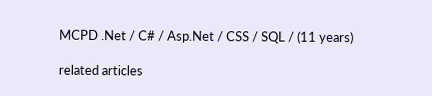MCPD .Net / C# / Asp.Net / CSS / SQL / (11 years)

related articles